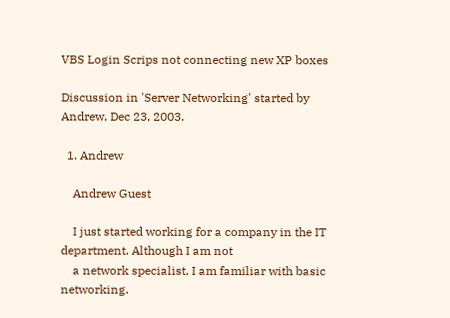VBS Login Scrips not connecting new XP boxes

Discussion in 'Server Networking' started by Andrew, Dec 23, 2003.

  1. Andrew

    Andrew Guest

    I just started working for a company in the IT department. Although I am not
    a network specialist, I am familiar with basic networking.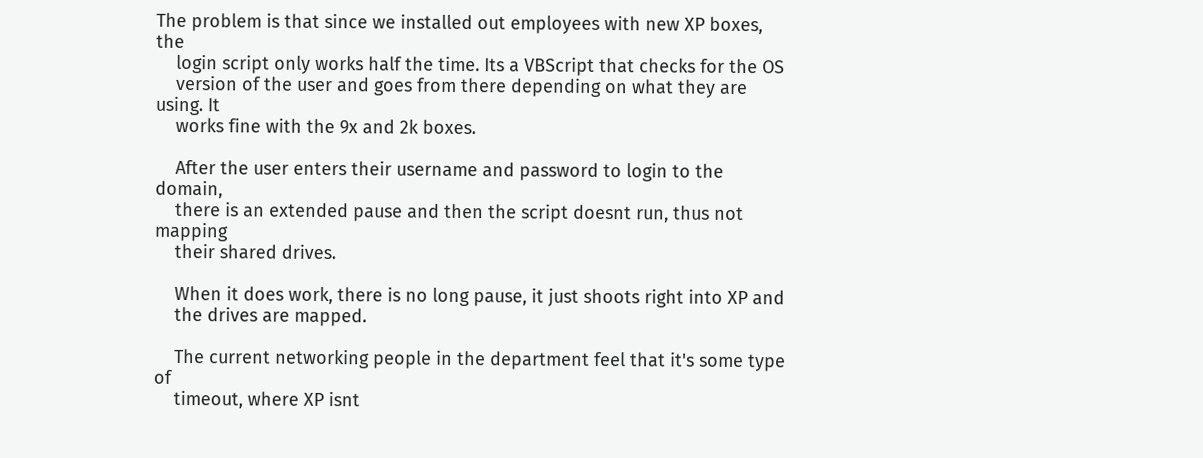The problem is that since we installed out employees with new XP boxes, the
    login script only works half the time. Its a VBScript that checks for the OS
    version of the user and goes from there depending on what they are using. It
    works fine with the 9x and 2k boxes.

    After the user enters their username and password to login to the domain,
    there is an extended pause and then the script doesnt run, thus not mapping
    their shared drives.

    When it does work, there is no long pause, it just shoots right into XP and
    the drives are mapped.

    The current networking people in the department feel that it's some type of
    timeout, where XP isnt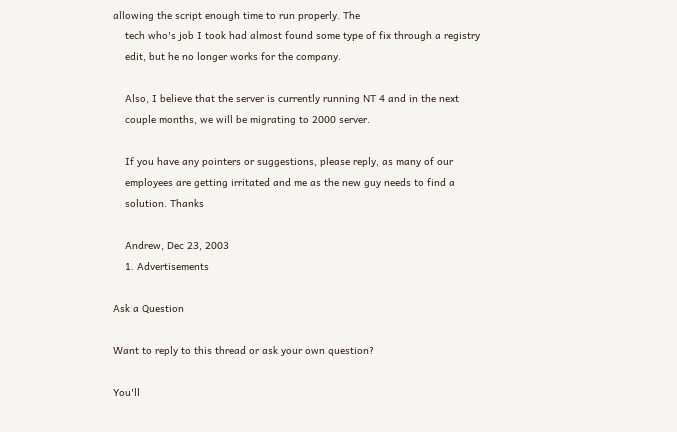allowing the script enough time to run properly. The
    tech who's job I took had almost found some type of fix through a registry
    edit, but he no longer works for the company.

    Also, I believe that the server is currently running NT 4 and in the next
    couple months, we will be migrating to 2000 server.

    If you have any pointers or suggestions, please reply, as many of our
    employees are getting irritated and me as the new guy needs to find a
    solution. Thanks

    Andrew, Dec 23, 2003
    1. Advertisements

Ask a Question

Want to reply to this thread or ask your own question?

You'll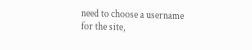need to choose a username for the site,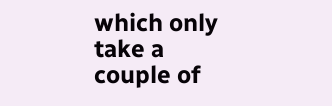which only take a couple of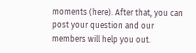moments (here). After that, you can post your question and our members will help you out.